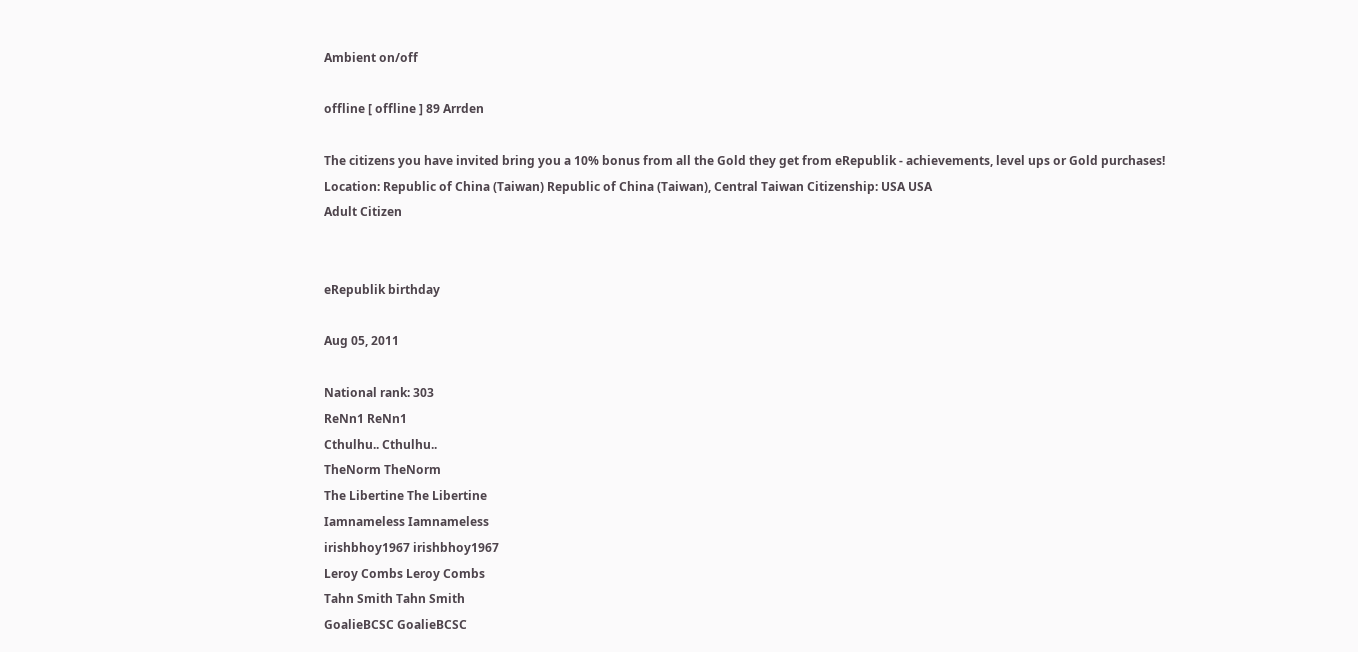Ambient on/off

offline [ offline ] 89 Arrden

The citizens you have invited bring you a 10% bonus from all the Gold they get from eRepublik - achievements, level ups or Gold purchases!
Location: Republic of China (Taiwan) Republic of China (Taiwan), Central Taiwan Citizenship: USA USA
Adult Citizen


eRepublik birthday

Aug 05, 2011

National rank: 303
ReNn1 ReNn1
Cthulhu.. Cthulhu..
TheNorm TheNorm
The Libertine The Libertine
Iamnameless Iamnameless
irishbhoy1967 irishbhoy1967
Leroy Combs Leroy Combs
Tahn Smith Tahn Smith
GoalieBCSC GoalieBCSC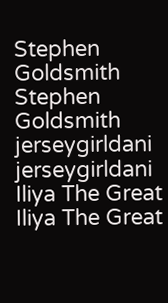Stephen Goldsmith Stephen Goldsmith
jerseygirldani jerseygirldani
Iliya The Great Iliya The Great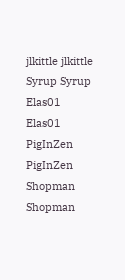jlkittle jlkittle
Syrup Syrup
Elas01 Elas01
PigInZen PigInZen
Shopman Shopman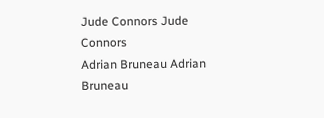Jude Connors Jude Connors
Adrian Bruneau Adrian Bruneau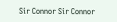Sir Connor Sir Connor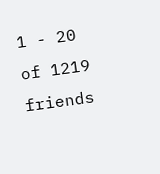1 - 20 of 1219 friends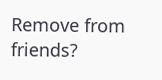Remove from friends?